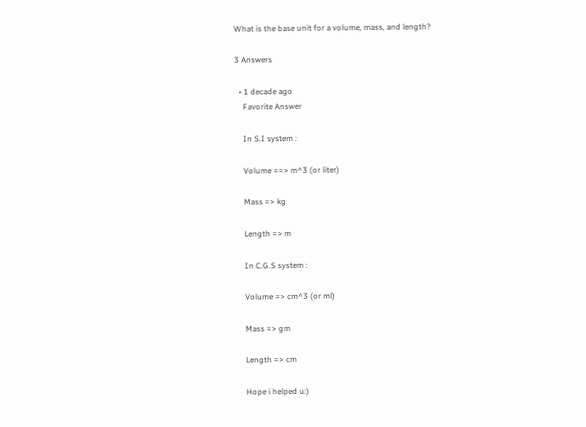What is the base unit for a volume, mass, and length?

3 Answers

  • 1 decade ago
    Favorite Answer

    In S.I system :

    Volume ==> m^3 (or liter)

    Mass => kg

    Length => m

    In C.G.S system :

    Volume => cm^3 (or ml)

    Mass => gm

    Length => cm

    Hope i helped u:)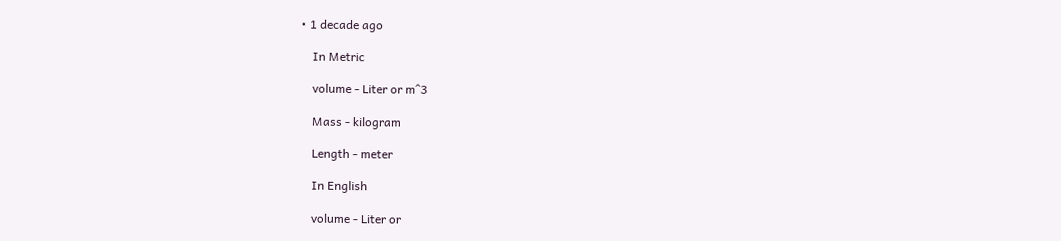• 1 decade ago

    In Metric

    volume - Liter or m^3

    Mass - kilogram

    Length - meter

    In English

    volume - Liter or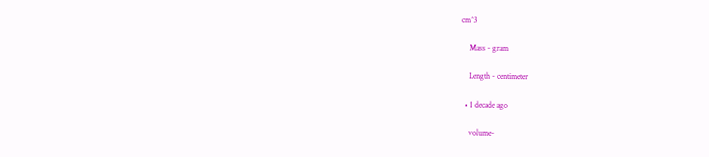cm^3

    Mass - gram

    Length - centimeter

  • 1 decade ago

    volume-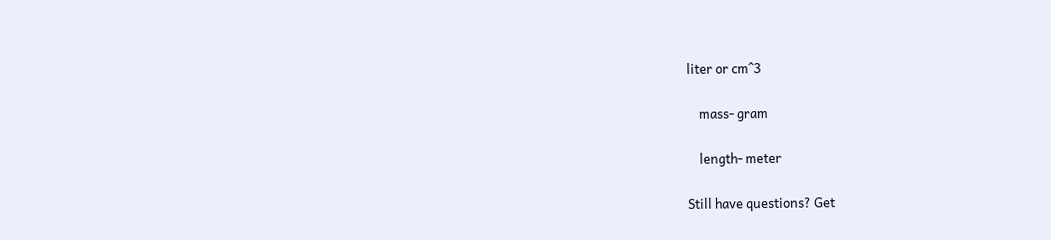liter or cm^3

    mass- gram

    length- meter

Still have questions? Get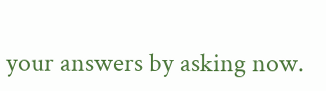your answers by asking now.